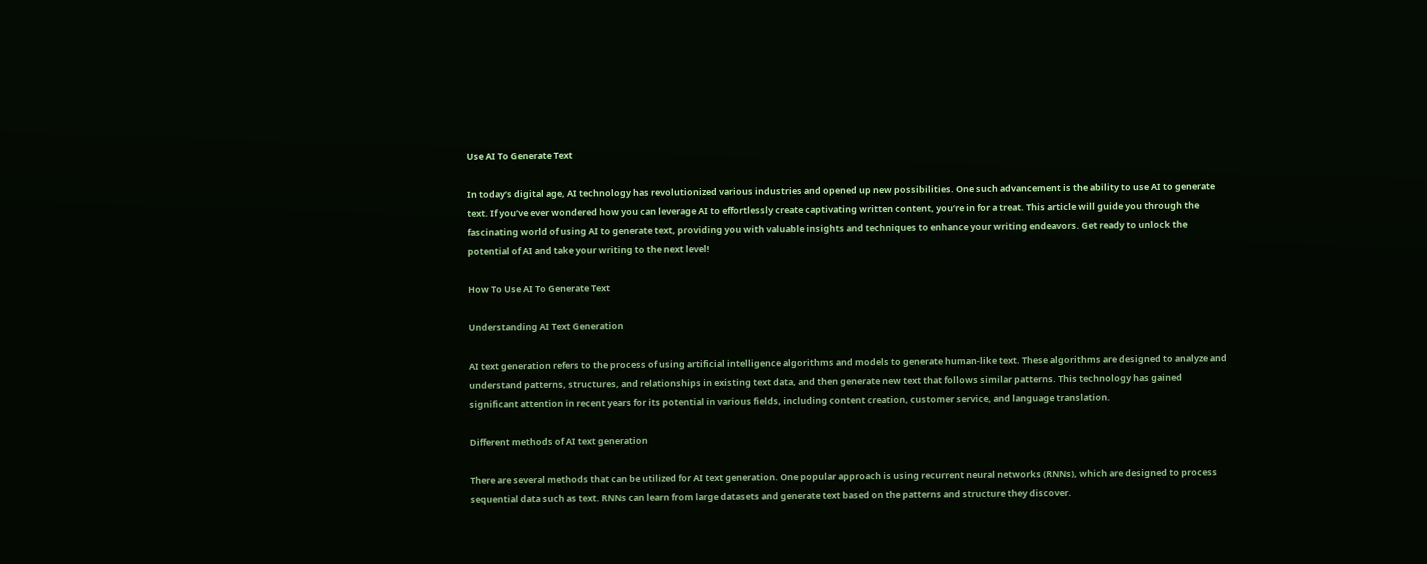Use AI To Generate Text

In today’s digital age, AI technology has revolutionized various industries and opened up new possibilities. One such advancement is the ability to use AI to generate text. If you’ve ever wondered how you can leverage AI to effortlessly create captivating written content, you’re in for a treat. This article will guide you through the fascinating world of using AI to generate text, providing you with valuable insights and techniques to enhance your writing endeavors. Get ready to unlock the potential of AI and take your writing to the next level!

How To Use AI To Generate Text

Understanding AI Text Generation

AI text generation refers to the process of using artificial intelligence algorithms and models to generate human-like text. These algorithms are designed to analyze and understand patterns, structures, and relationships in existing text data, and then generate new text that follows similar patterns. This technology has gained significant attention in recent years for its potential in various fields, including content creation, customer service, and language translation.

Different methods of AI text generation

There are several methods that can be utilized for AI text generation. One popular approach is using recurrent neural networks (RNNs), which are designed to process sequential data such as text. RNNs can learn from large datasets and generate text based on the patterns and structure they discover.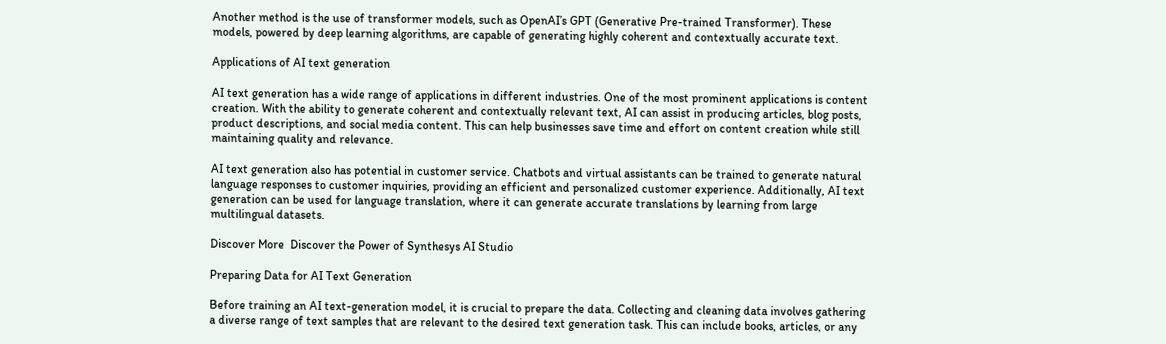Another method is the use of transformer models, such as OpenAI’s GPT (Generative Pre-trained Transformer). These models, powered by deep learning algorithms, are capable of generating highly coherent and contextually accurate text.

Applications of AI text generation

AI text generation has a wide range of applications in different industries. One of the most prominent applications is content creation. With the ability to generate coherent and contextually relevant text, AI can assist in producing articles, blog posts, product descriptions, and social media content. This can help businesses save time and effort on content creation while still maintaining quality and relevance.

AI text generation also has potential in customer service. Chatbots and virtual assistants can be trained to generate natural language responses to customer inquiries, providing an efficient and personalized customer experience. Additionally, AI text generation can be used for language translation, where it can generate accurate translations by learning from large multilingual datasets.

Discover More  Discover the Power of Synthesys AI Studio

Preparing Data for AI Text Generation

Before training an AI text-generation model, it is crucial to prepare the data. Collecting and cleaning data involves gathering a diverse range of text samples that are relevant to the desired text generation task. This can include books, articles, or any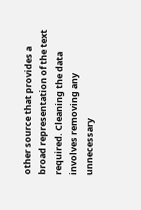other source that provides a broad representation of the text required. Cleaning the data involves removing any unnecessary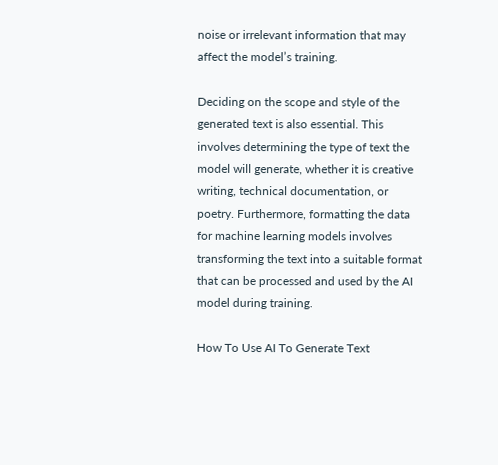noise or irrelevant information that may affect the model’s training.

Deciding on the scope and style of the generated text is also essential. This involves determining the type of text the model will generate, whether it is creative writing, technical documentation, or poetry. Furthermore, formatting the data for machine learning models involves transforming the text into a suitable format that can be processed and used by the AI model during training.

How To Use AI To Generate Text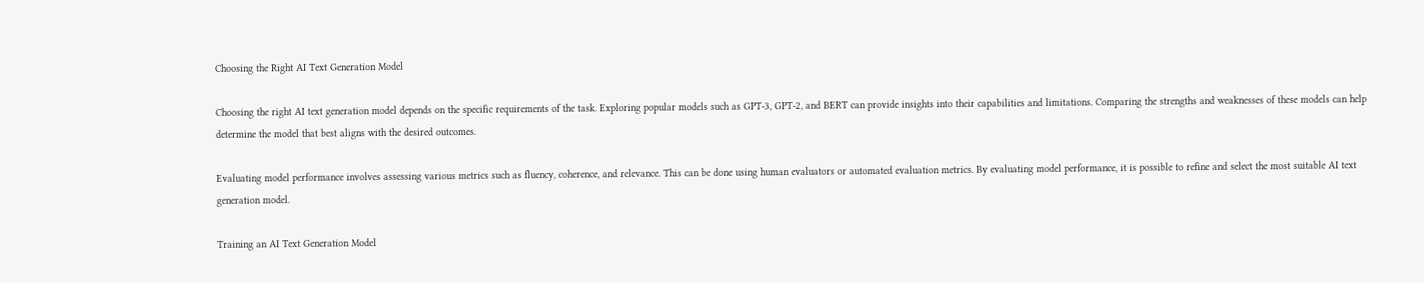Choosing the Right AI Text Generation Model

Choosing the right AI text generation model depends on the specific requirements of the task. Exploring popular models such as GPT-3, GPT-2, and BERT can provide insights into their capabilities and limitations. Comparing the strengths and weaknesses of these models can help determine the model that best aligns with the desired outcomes.

Evaluating model performance involves assessing various metrics such as fluency, coherence, and relevance. This can be done using human evaluators or automated evaluation metrics. By evaluating model performance, it is possible to refine and select the most suitable AI text generation model.

Training an AI Text Generation Model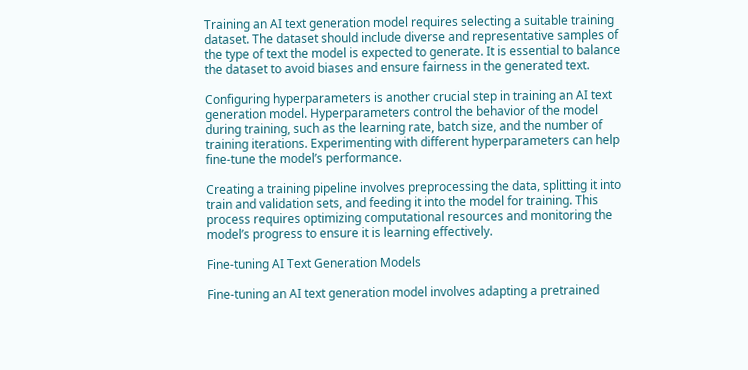Training an AI text generation model requires selecting a suitable training dataset. The dataset should include diverse and representative samples of the type of text the model is expected to generate. It is essential to balance the dataset to avoid biases and ensure fairness in the generated text.

Configuring hyperparameters is another crucial step in training an AI text generation model. Hyperparameters control the behavior of the model during training, such as the learning rate, batch size, and the number of training iterations. Experimenting with different hyperparameters can help fine-tune the model’s performance.

Creating a training pipeline involves preprocessing the data, splitting it into train and validation sets, and feeding it into the model for training. This process requires optimizing computational resources and monitoring the model’s progress to ensure it is learning effectively.

Fine-tuning AI Text Generation Models

Fine-tuning an AI text generation model involves adapting a pretrained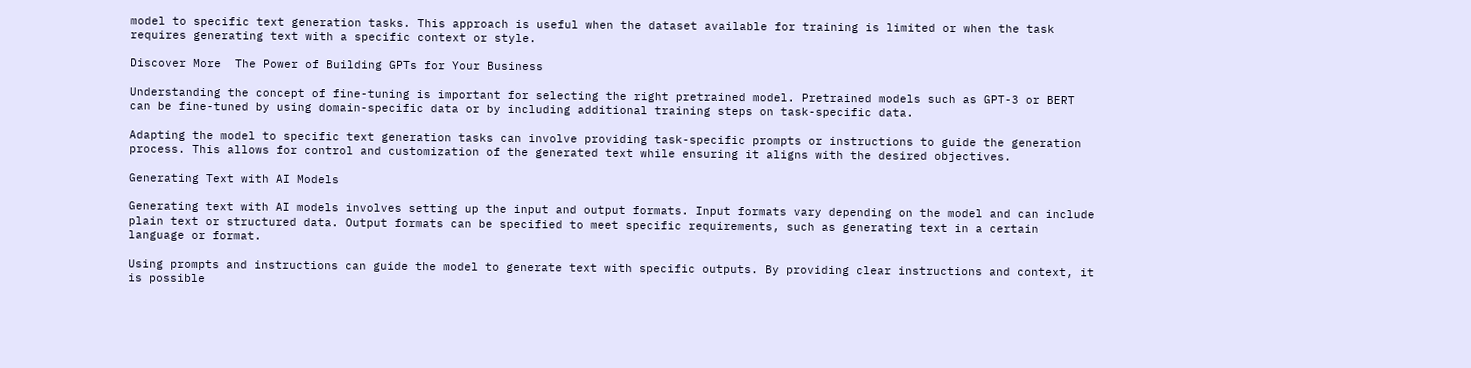model to specific text generation tasks. This approach is useful when the dataset available for training is limited or when the task requires generating text with a specific context or style.

Discover More  The Power of Building GPTs for Your Business

Understanding the concept of fine-tuning is important for selecting the right pretrained model. Pretrained models such as GPT-3 or BERT can be fine-tuned by using domain-specific data or by including additional training steps on task-specific data.

Adapting the model to specific text generation tasks can involve providing task-specific prompts or instructions to guide the generation process. This allows for control and customization of the generated text while ensuring it aligns with the desired objectives.

Generating Text with AI Models

Generating text with AI models involves setting up the input and output formats. Input formats vary depending on the model and can include plain text or structured data. Output formats can be specified to meet specific requirements, such as generating text in a certain language or format.

Using prompts and instructions can guide the model to generate text with specific outputs. By providing clear instructions and context, it is possible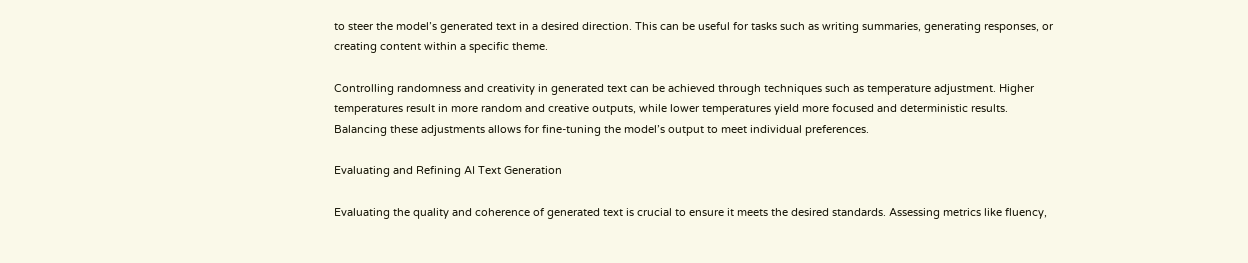to steer the model’s generated text in a desired direction. This can be useful for tasks such as writing summaries, generating responses, or creating content within a specific theme.

Controlling randomness and creativity in generated text can be achieved through techniques such as temperature adjustment. Higher temperatures result in more random and creative outputs, while lower temperatures yield more focused and deterministic results. Balancing these adjustments allows for fine-tuning the model’s output to meet individual preferences.

Evaluating and Refining AI Text Generation

Evaluating the quality and coherence of generated text is crucial to ensure it meets the desired standards. Assessing metrics like fluency,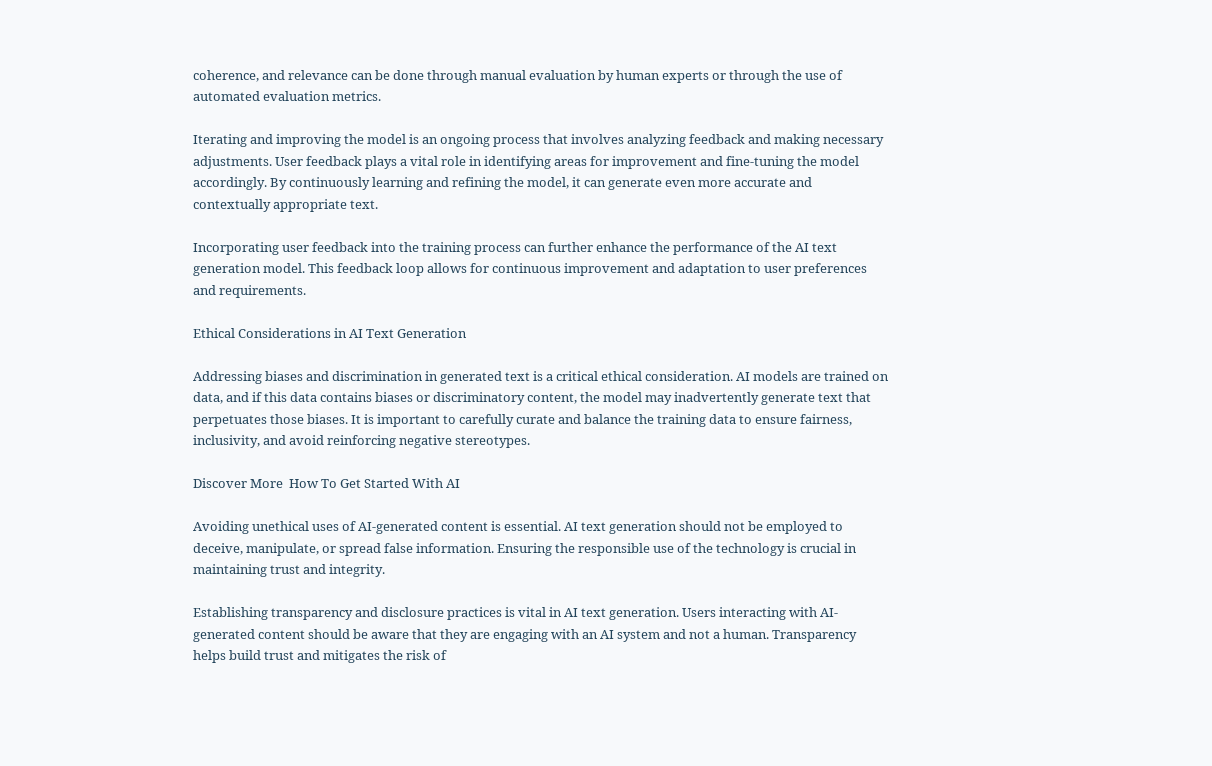coherence, and relevance can be done through manual evaluation by human experts or through the use of automated evaluation metrics.

Iterating and improving the model is an ongoing process that involves analyzing feedback and making necessary adjustments. User feedback plays a vital role in identifying areas for improvement and fine-tuning the model accordingly. By continuously learning and refining the model, it can generate even more accurate and contextually appropriate text.

Incorporating user feedback into the training process can further enhance the performance of the AI text generation model. This feedback loop allows for continuous improvement and adaptation to user preferences and requirements.

Ethical Considerations in AI Text Generation

Addressing biases and discrimination in generated text is a critical ethical consideration. AI models are trained on data, and if this data contains biases or discriminatory content, the model may inadvertently generate text that perpetuates those biases. It is important to carefully curate and balance the training data to ensure fairness, inclusivity, and avoid reinforcing negative stereotypes.

Discover More  How To Get Started With AI

Avoiding unethical uses of AI-generated content is essential. AI text generation should not be employed to deceive, manipulate, or spread false information. Ensuring the responsible use of the technology is crucial in maintaining trust and integrity.

Establishing transparency and disclosure practices is vital in AI text generation. Users interacting with AI-generated content should be aware that they are engaging with an AI system and not a human. Transparency helps build trust and mitigates the risk of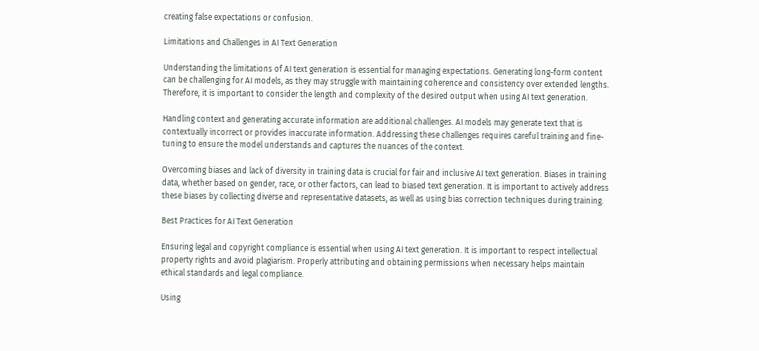creating false expectations or confusion.

Limitations and Challenges in AI Text Generation

Understanding the limitations of AI text generation is essential for managing expectations. Generating long-form content can be challenging for AI models, as they may struggle with maintaining coherence and consistency over extended lengths. Therefore, it is important to consider the length and complexity of the desired output when using AI text generation.

Handling context and generating accurate information are additional challenges. AI models may generate text that is contextually incorrect or provides inaccurate information. Addressing these challenges requires careful training and fine-tuning to ensure the model understands and captures the nuances of the context.

Overcoming biases and lack of diversity in training data is crucial for fair and inclusive AI text generation. Biases in training data, whether based on gender, race, or other factors, can lead to biased text generation. It is important to actively address these biases by collecting diverse and representative datasets, as well as using bias correction techniques during training.

Best Practices for AI Text Generation

Ensuring legal and copyright compliance is essential when using AI text generation. It is important to respect intellectual property rights and avoid plagiarism. Properly attributing and obtaining permissions when necessary helps maintain ethical standards and legal compliance.

Using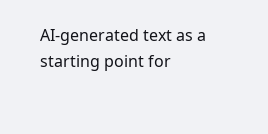AI-generated text as a starting point for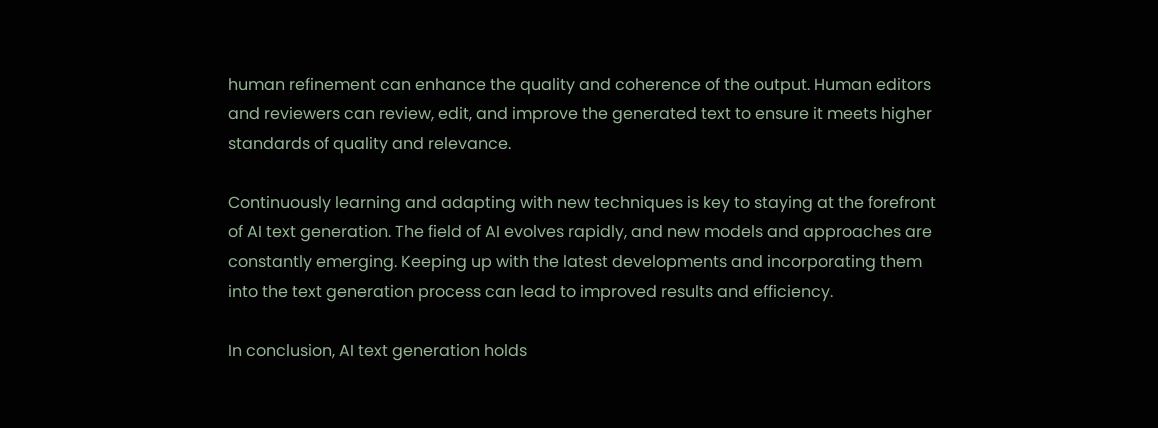human refinement can enhance the quality and coherence of the output. Human editors and reviewers can review, edit, and improve the generated text to ensure it meets higher standards of quality and relevance.

Continuously learning and adapting with new techniques is key to staying at the forefront of AI text generation. The field of AI evolves rapidly, and new models and approaches are constantly emerging. Keeping up with the latest developments and incorporating them into the text generation process can lead to improved results and efficiency.

In conclusion, AI text generation holds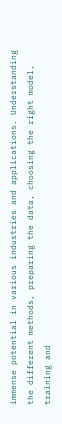immense potential in various industries and applications. Understanding the different methods, preparing the data, choosing the right model, training and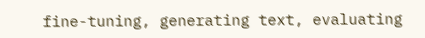fine-tuning, generating text, evaluating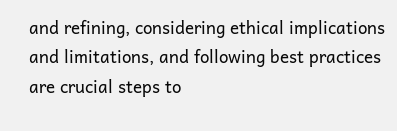and refining, considering ethical implications and limitations, and following best practices are crucial steps to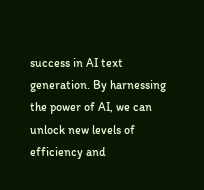success in AI text generation. By harnessing the power of AI, we can unlock new levels of efficiency and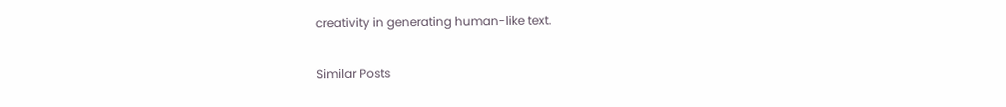creativity in generating human-like text.

Similar Posts